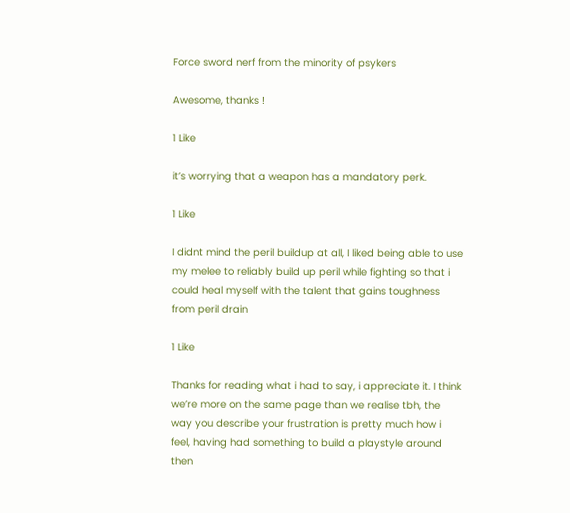Force sword nerf from the minority of psykers

Awesome, thanks !

1 Like

it’s worrying that a weapon has a mandatory perk.

1 Like

I didnt mind the peril buildup at all, I liked being able to use my melee to reliably build up peril while fighting so that i could heal myself with the talent that gains toughness from peril drain

1 Like

Thanks for reading what i had to say, i appreciate it. I think we’re more on the same page than we realise tbh, the way you describe your frustration is pretty much how i feel, having had something to build a playstyle around then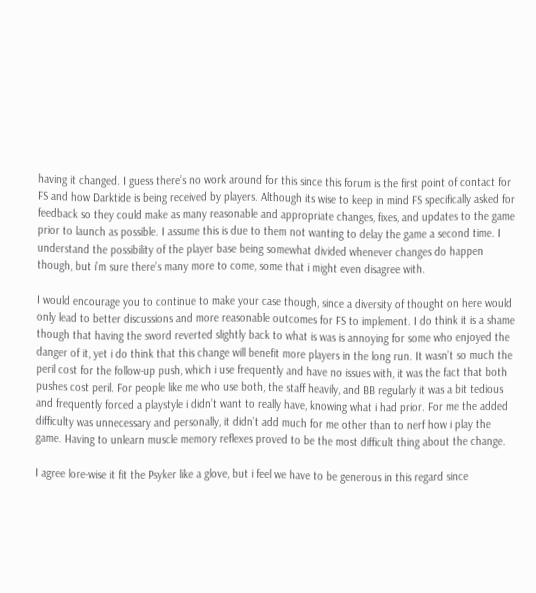having it changed. I guess there’s no work around for this since this forum is the first point of contact for FS and how Darktide is being received by players. Although its wise to keep in mind FS specifically asked for feedback so they could make as many reasonable and appropriate changes, fixes, and updates to the game prior to launch as possible. I assume this is due to them not wanting to delay the game a second time. I understand the possibility of the player base being somewhat divided whenever changes do happen though, but i’m sure there’s many more to come, some that i might even disagree with.

I would encourage you to continue to make your case though, since a diversity of thought on here would only lead to better discussions and more reasonable outcomes for FS to implement. I do think it is a shame though that having the sword reverted slightly back to what is was is annoying for some who enjoyed the danger of it, yet i do think that this change will benefit more players in the long run. It wasn’t so much the peril cost for the follow-up push, which i use frequently and have no issues with, it was the fact that both pushes cost peril. For people like me who use both, the staff heavily, and BB regularly it was a bit tedious and frequently forced a playstyle i didn’t want to really have, knowing what i had prior. For me the added difficulty was unnecessary and personally, it didn’t add much for me other than to nerf how i play the game. Having to unlearn muscle memory reflexes proved to be the most difficult thing about the change.

I agree lore-wise it fit the Psyker like a glove, but i feel we have to be generous in this regard since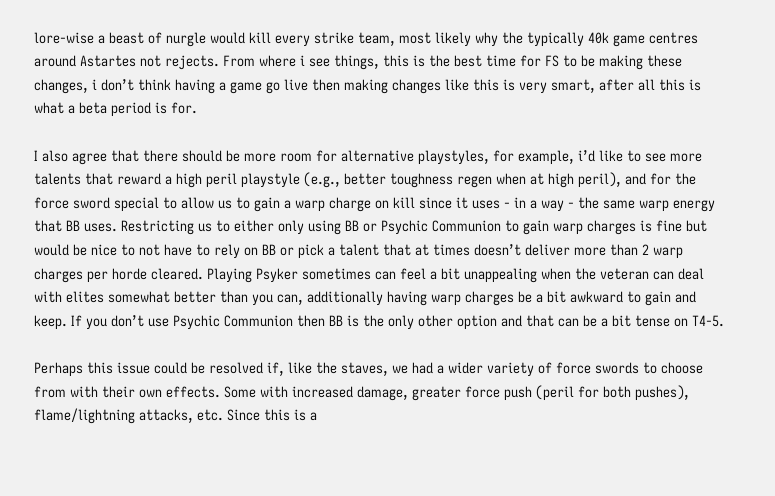lore-wise a beast of nurgle would kill every strike team, most likely why the typically 40k game centres around Astartes not rejects. From where i see things, this is the best time for FS to be making these changes, i don’t think having a game go live then making changes like this is very smart, after all this is what a beta period is for.

I also agree that there should be more room for alternative playstyles, for example, i’d like to see more talents that reward a high peril playstyle (e.g., better toughness regen when at high peril), and for the force sword special to allow us to gain a warp charge on kill since it uses - in a way - the same warp energy that BB uses. Restricting us to either only using BB or Psychic Communion to gain warp charges is fine but would be nice to not have to rely on BB or pick a talent that at times doesn’t deliver more than 2 warp charges per horde cleared. Playing Psyker sometimes can feel a bit unappealing when the veteran can deal with elites somewhat better than you can, additionally having warp charges be a bit awkward to gain and keep. If you don’t use Psychic Communion then BB is the only other option and that can be a bit tense on T4-5.

Perhaps this issue could be resolved if, like the staves, we had a wider variety of force swords to choose from with their own effects. Some with increased damage, greater force push (peril for both pushes), flame/lightning attacks, etc. Since this is a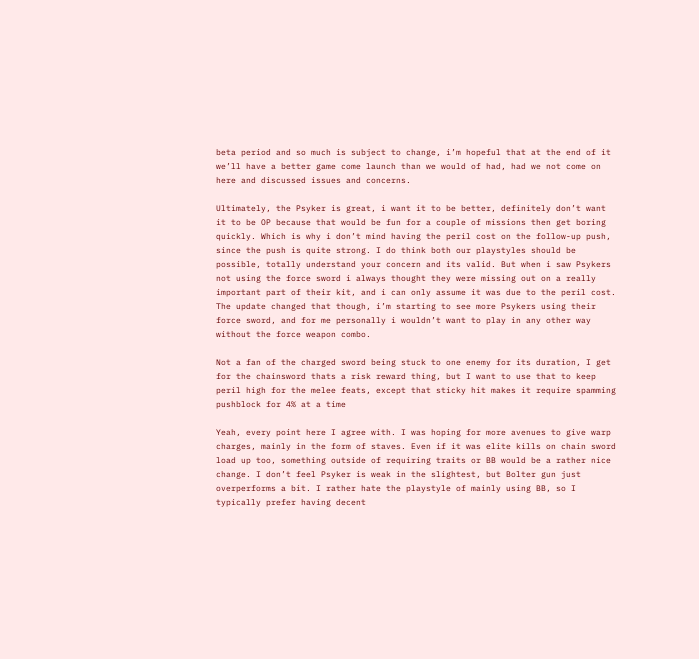beta period and so much is subject to change, i’m hopeful that at the end of it we’ll have a better game come launch than we would of had, had we not come on here and discussed issues and concerns.

Ultimately, the Psyker is great, i want it to be better, definitely don’t want it to be OP because that would be fun for a couple of missions then get boring quickly. Which is why i don’t mind having the peril cost on the follow-up push, since the push is quite strong. I do think both our playstyles should be possible, totally understand your concern and its valid. But when i saw Psykers not using the force sword i always thought they were missing out on a really important part of their kit, and i can only assume it was due to the peril cost. The update changed that though, i’m starting to see more Psykers using their force sword, and for me personally i wouldn’t want to play in any other way without the force weapon combo.

Not a fan of the charged sword being stuck to one enemy for its duration, I get for the chainsword thats a risk reward thing, but I want to use that to keep peril high for the melee feats, except that sticky hit makes it require spamming pushblock for 4% at a time

Yeah, every point here I agree with. I was hoping for more avenues to give warp charges, mainly in the form of staves. Even if it was elite kills on chain sword load up too, something outside of requiring traits or BB would be a rather nice change. I don’t feel Psyker is weak in the slightest, but Bolter gun just overperforms a bit. I rather hate the playstyle of mainly using BB, so I typically prefer having decent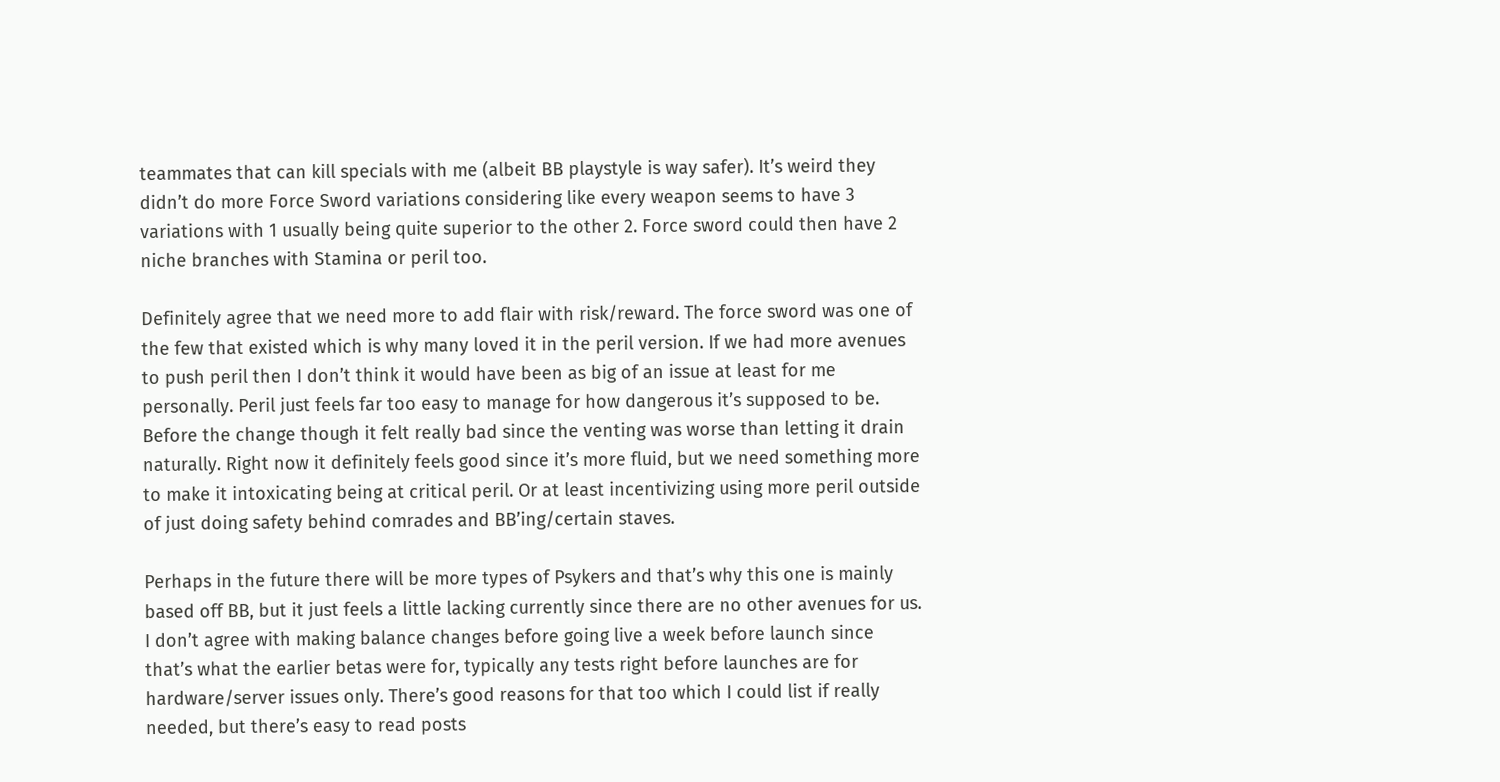teammates that can kill specials with me (albeit BB playstyle is way safer). It’s weird they didn’t do more Force Sword variations considering like every weapon seems to have 3 variations with 1 usually being quite superior to the other 2. Force sword could then have 2 niche branches with Stamina or peril too.

Definitely agree that we need more to add flair with risk/reward. The force sword was one of the few that existed which is why many loved it in the peril version. If we had more avenues to push peril then I don’t think it would have been as big of an issue at least for me personally. Peril just feels far too easy to manage for how dangerous it’s supposed to be. Before the change though it felt really bad since the venting was worse than letting it drain naturally. Right now it definitely feels good since it’s more fluid, but we need something more to make it intoxicating being at critical peril. Or at least incentivizing using more peril outside of just doing safety behind comrades and BB’ing/certain staves.

Perhaps in the future there will be more types of Psykers and that’s why this one is mainly based off BB, but it just feels a little lacking currently since there are no other avenues for us. I don’t agree with making balance changes before going live a week before launch since that’s what the earlier betas were for, typically any tests right before launches are for hardware/server issues only. There’s good reasons for that too which I could list if really needed, but there’s easy to read posts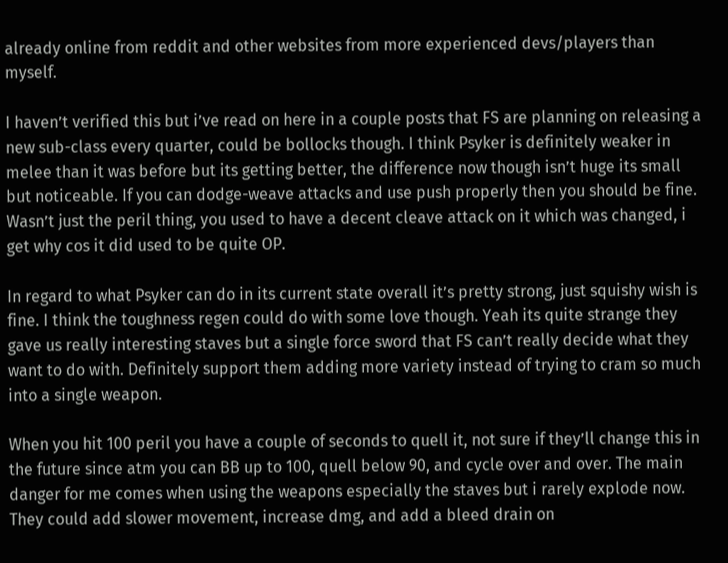already online from reddit and other websites from more experienced devs/players than myself.

I haven’t verified this but i’ve read on here in a couple posts that FS are planning on releasing a new sub-class every quarter, could be bollocks though. I think Psyker is definitely weaker in melee than it was before but its getting better, the difference now though isn’t huge its small but noticeable. If you can dodge-weave attacks and use push properly then you should be fine. Wasn’t just the peril thing, you used to have a decent cleave attack on it which was changed, i get why cos it did used to be quite OP.

In regard to what Psyker can do in its current state overall it’s pretty strong, just squishy wish is fine. I think the toughness regen could do with some love though. Yeah its quite strange they gave us really interesting staves but a single force sword that FS can’t really decide what they want to do with. Definitely support them adding more variety instead of trying to cram so much into a single weapon.

When you hit 100 peril you have a couple of seconds to quell it, not sure if they’ll change this in the future since atm you can BB up to 100, quell below 90, and cycle over and over. The main danger for me comes when using the weapons especially the staves but i rarely explode now. They could add slower movement, increase dmg, and add a bleed drain on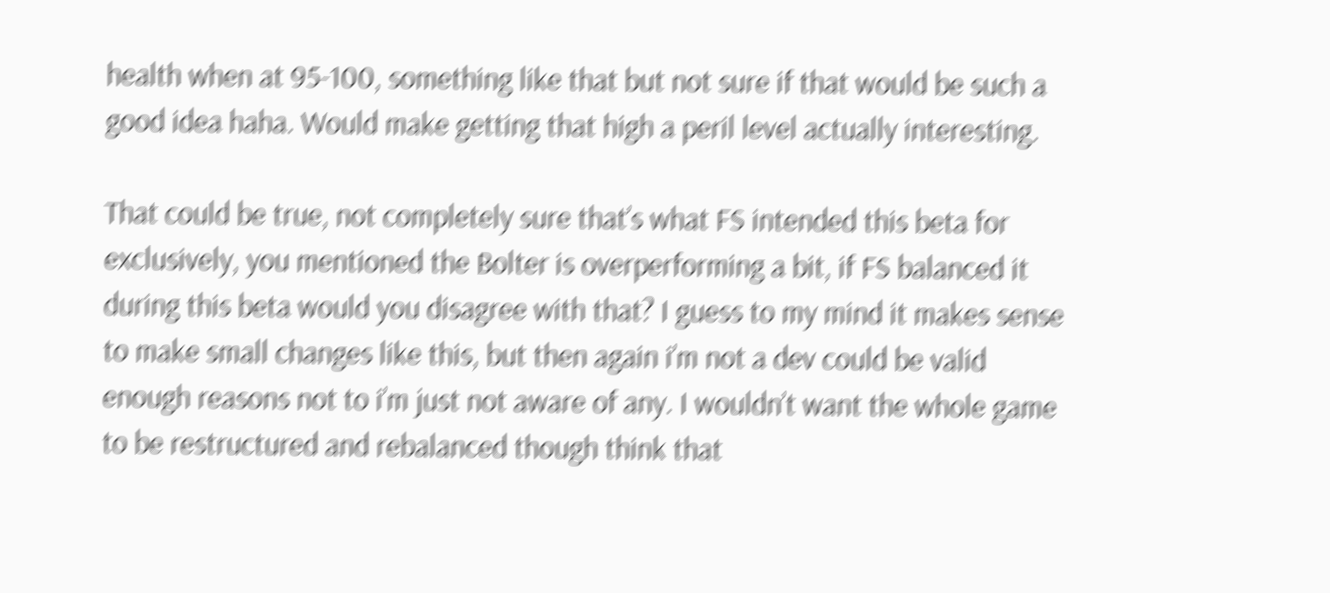health when at 95-100, something like that but not sure if that would be such a good idea haha. Would make getting that high a peril level actually interesting.

That could be true, not completely sure that’s what FS intended this beta for exclusively, you mentioned the Bolter is overperforming a bit, if FS balanced it during this beta would you disagree with that? I guess to my mind it makes sense to make small changes like this, but then again i’m not a dev could be valid enough reasons not to i’m just not aware of any. I wouldn’t want the whole game to be restructured and rebalanced though think that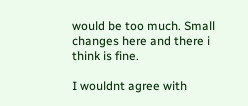would be too much. Small changes here and there i think is fine.

I wouldnt agree with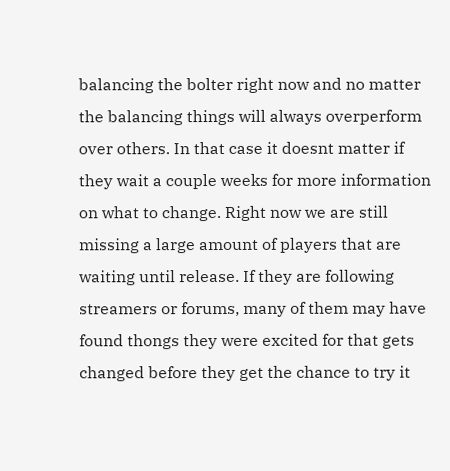balancing the bolter right now and no matter the balancing things will always overperform over others. In that case it doesnt matter if they wait a couple weeks for more information on what to change. Right now we are still missing a large amount of players that are waiting until release. If they are following streamers or forums, many of them may have found thongs they were excited for that gets changed before they get the chance to try it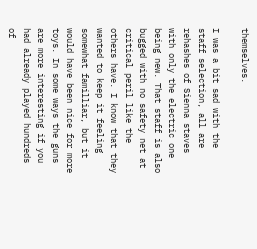themselves.

I was a bit sad with the staff selection, all are rehashes of Sienna staves with only the electric one being new. That staff is also bugged with no safety net at critical peril like the others have. I know that they wanted to keep it feeling somewhat familliar, but it would have been nice for more toys. In some ways the guns are more interesting if you had already played hundreds of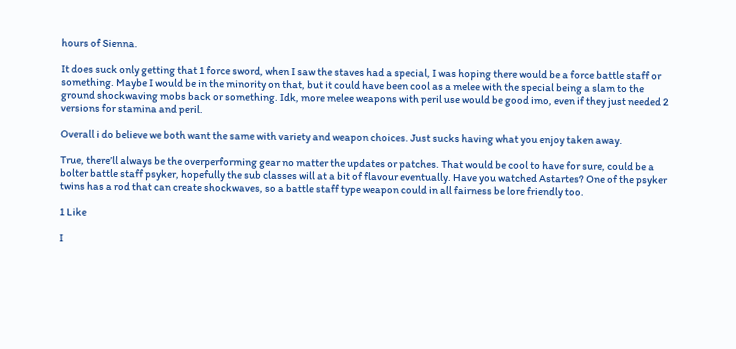hours of Sienna.

It does suck only getting that 1 force sword, when I saw the staves had a special, I was hoping there would be a force battle staff or something. Maybe I would be in the minority on that, but it could have been cool as a melee with the special being a slam to the ground shockwaving mobs back or something. Idk, more melee weapons with peril use would be good imo, even if they just needed 2 versions for stamina and peril.

Overall i do believe we both want the same with variety and weapon choices. Just sucks having what you enjoy taken away.

True, there’ll always be the overperforming gear no matter the updates or patches. That would be cool to have for sure, could be a bolter battle staff psyker, hopefully the sub classes will at a bit of flavour eventually. Have you watched Astartes? One of the psyker twins has a rod that can create shockwaves, so a battle staff type weapon could in all fairness be lore friendly too.

1 Like

I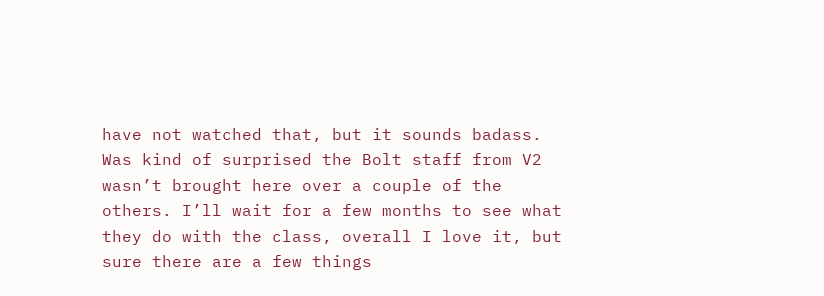have not watched that, but it sounds badass. Was kind of surprised the Bolt staff from V2 wasn’t brought here over a couple of the others. I’ll wait for a few months to see what they do with the class, overall I love it, but sure there are a few things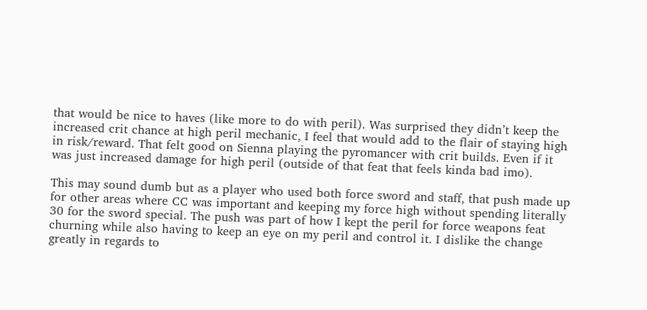that would be nice to haves (like more to do with peril). Was surprised they didn’t keep the increased crit chance at high peril mechanic, I feel that would add to the flair of staying high in risk/reward. That felt good on Sienna playing the pyromancer with crit builds. Even if it was just increased damage for high peril (outside of that feat that feels kinda bad imo).

This may sound dumb but as a player who used both force sword and staff, that push made up for other areas where CC was important and keeping my force high without spending literally 30 for the sword special. The push was part of how I kept the peril for force weapons feat churning while also having to keep an eye on my peril and control it. I dislike the change greatly in regards to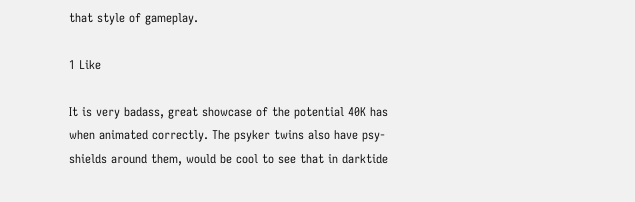that style of gameplay.

1 Like

It is very badass, great showcase of the potential 40K has when animated correctly. The psyker twins also have psy-shields around them, would be cool to see that in darktide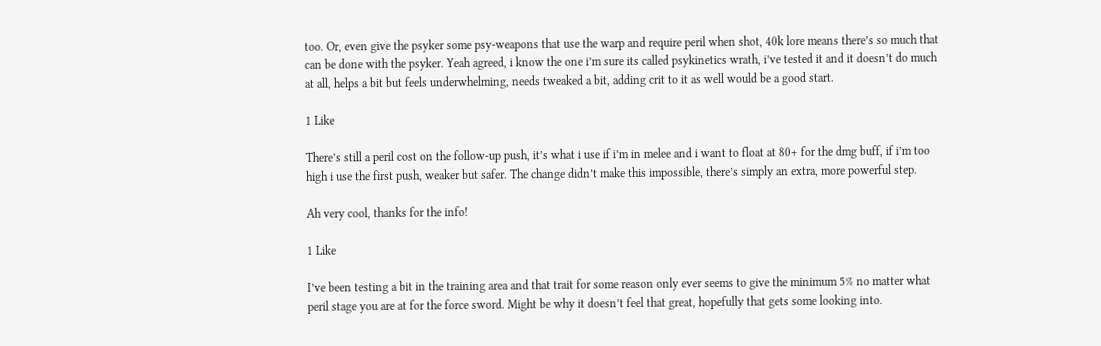too. Or, even give the psyker some psy-weapons that use the warp and require peril when shot, 40k lore means there’s so much that can be done with the psyker. Yeah agreed, i know the one i’m sure its called psykinetics wrath, i’ve tested it and it doesn’t do much at all, helps a bit but feels underwhelming, needs tweaked a bit, adding crit to it as well would be a good start.

1 Like

There’s still a peril cost on the follow-up push, it’s what i use if i’m in melee and i want to float at 80+ for the dmg buff, if i’m too high i use the first push, weaker but safer. The change didn’t make this impossible, there’s simply an extra, more powerful step.

Ah very cool, thanks for the info!

1 Like

I’ve been testing a bit in the training area and that trait for some reason only ever seems to give the minimum 5% no matter what peril stage you are at for the force sword. Might be why it doesn’t feel that great, hopefully that gets some looking into.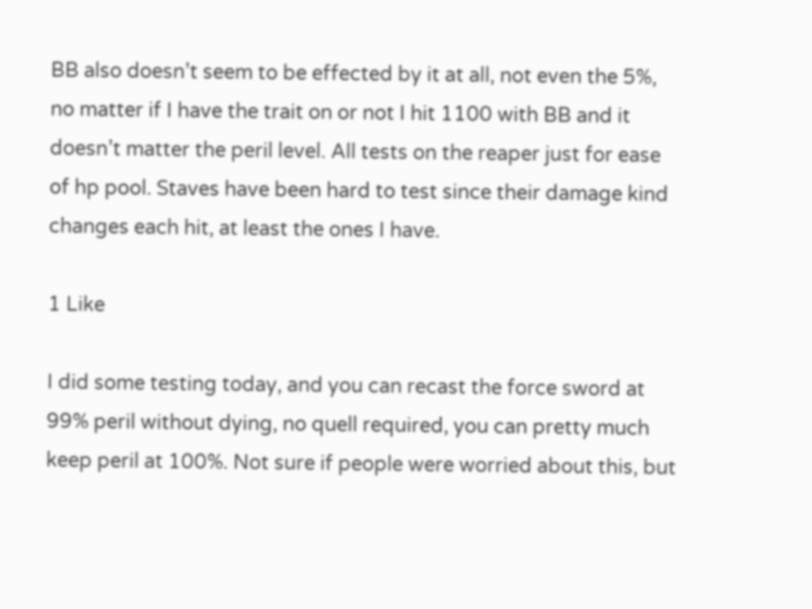BB also doesn’t seem to be effected by it at all, not even the 5%, no matter if I have the trait on or not I hit 1100 with BB and it doesn’t matter the peril level. All tests on the reaper just for ease of hp pool. Staves have been hard to test since their damage kind changes each hit, at least the ones I have.

1 Like

I did some testing today, and you can recast the force sword at 99% peril without dying, no quell required, you can pretty much keep peril at 100%. Not sure if people were worried about this, but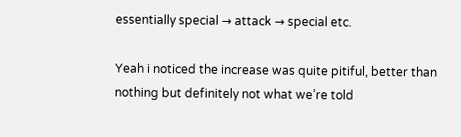essentially special → attack → special etc.

Yeah i noticed the increase was quite pitiful, better than nothing but definitely not what we’re told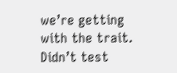we’re getting with the trait. Didn’t test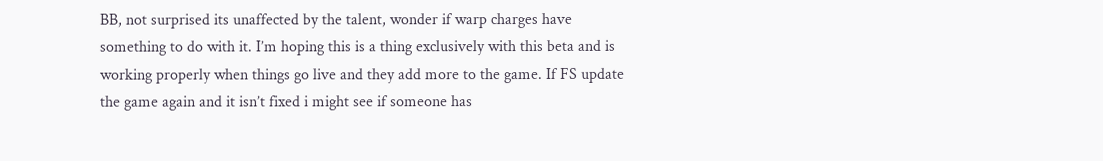BB, not surprised its unaffected by the talent, wonder if warp charges have something to do with it. I’m hoping this is a thing exclusively with this beta and is working properly when things go live and they add more to the game. If FS update the game again and it isn’t fixed i might see if someone has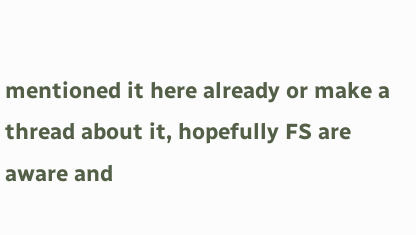mentioned it here already or make a thread about it, hopefully FS are aware and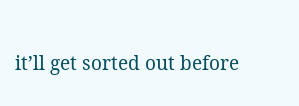it’ll get sorted out before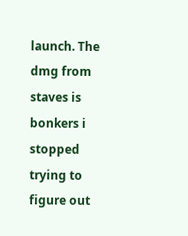launch. The dmg from staves is bonkers i stopped trying to figure out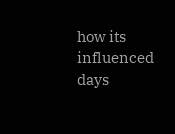how its influenced days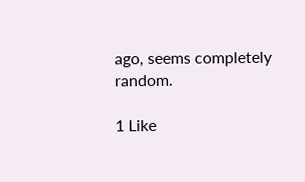ago, seems completely random.

1 Like